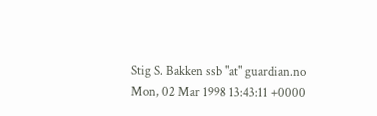Stig S. Bakken ssb "at" guardian.no
Mon, 02 Mar 1998 13:43:11 +0000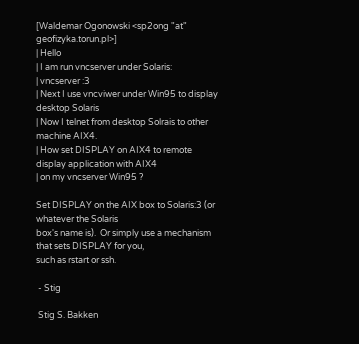[Waldemar Ogonowski <sp2ong "at" geofizyka.torun.pl>]
| Hello
| I am run vncserver under Solaris:
| vncserver :3
| Next I use vncviwer under Win95 to display desktop Solaris
| Now I telnet from desktop Solrais to other machine AIX4.
| How set DISPLAY on AIX4 to remote display application with AIX4
| on my vncserver Win95 ?

Set DISPLAY on the AIX box to Solaris:3 (or whatever the Solaris
box's name is).  Or simply use a mechanism that sets DISPLAY for you,
such as rstart or ssh.

 - Stig

 Stig S. Bakken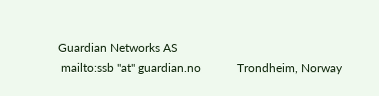Guardian Networks AS
 mailto:ssb "at" guardian.no            Trondheim, Norway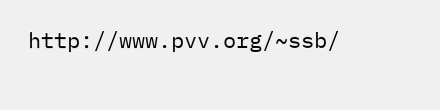http://www.pvv.org/~ssb/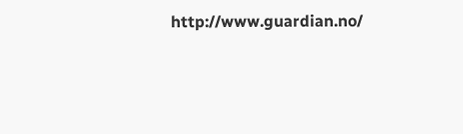http://www.guardian.no/